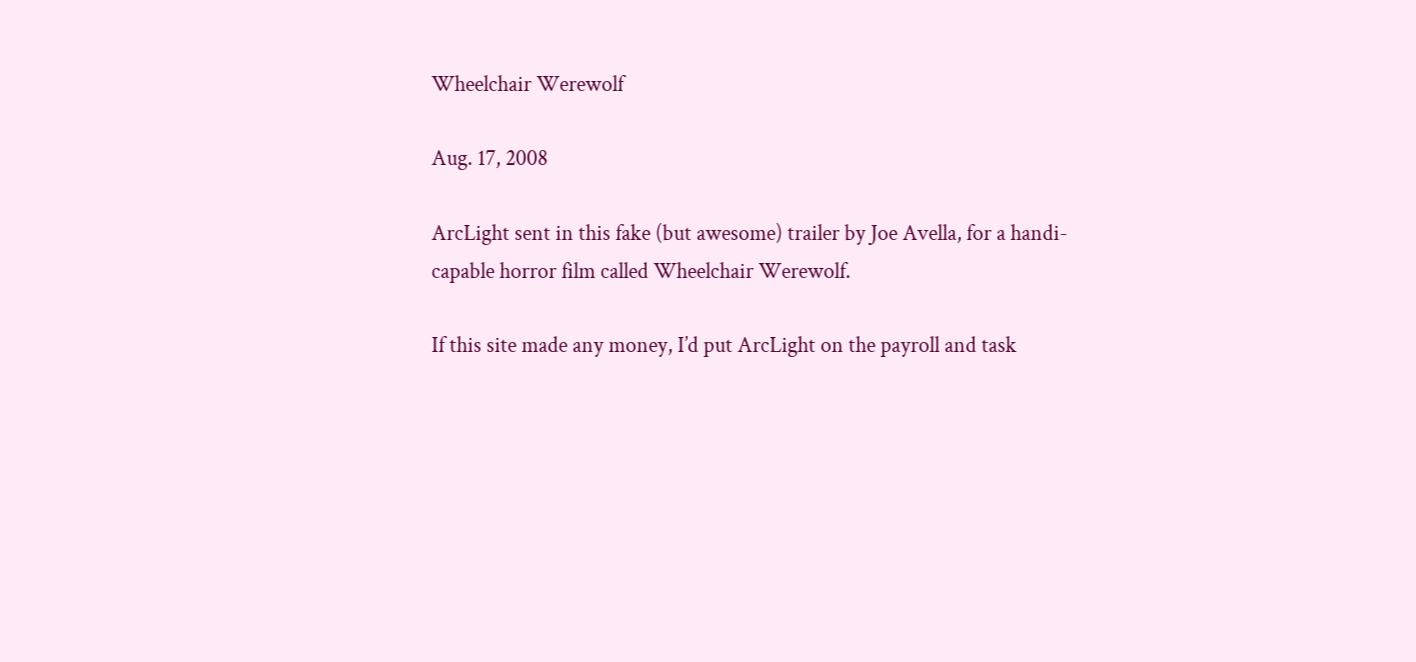Wheelchair Werewolf

Aug. 17, 2008

ArcLight sent in this fake (but awesome) trailer by Joe Avella, for a handi-capable horror film called Wheelchair Werewolf.

If this site made any money, I’d put ArcLight on the payroll and task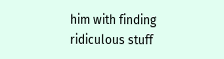him with finding ridiculous stuff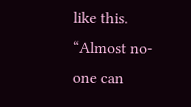like this. “Almost no-one can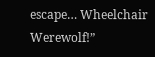escape… Wheelchair Werewolf!”